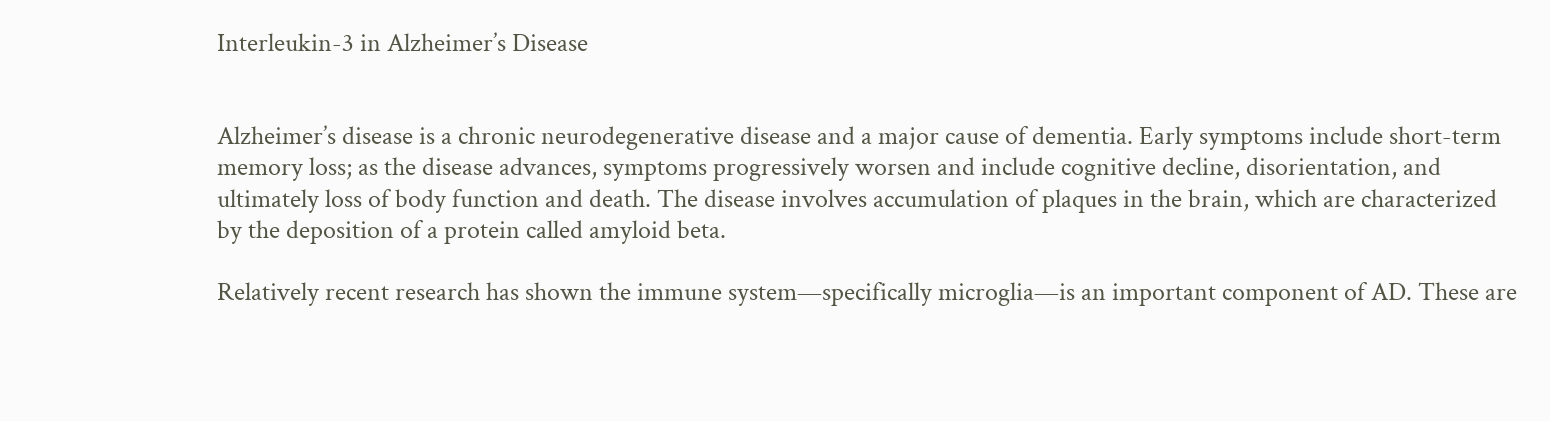Interleukin-3 in Alzheimer’s Disease


Alzheimer’s disease is a chronic neurodegenerative disease and a major cause of dementia. Early symptoms include short-term memory loss; as the disease advances, symptoms progressively worsen and include cognitive decline, disorientation, and ultimately loss of body function and death. The disease involves accumulation of plaques in the brain, which are characterized by the deposition of a protein called amyloid beta.

Relatively recent research has shown the immune system—specifically microglia—is an important component of AD. These are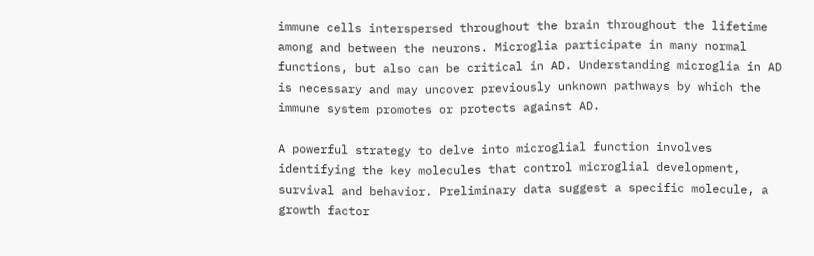immune cells interspersed throughout the brain throughout the lifetime among and between the neurons. Microglia participate in many normal functions, but also can be critical in AD. Understanding microglia in AD is necessary and may uncover previously unknown pathways by which the immune system promotes or protects against AD.

A powerful strategy to delve into microglial function involves identifying the key molecules that control microglial development, survival and behavior. Preliminary data suggest a specific molecule, a growth factor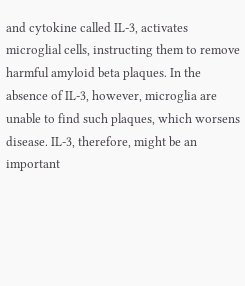and cytokine called IL-3, activates microglial cells, instructing them to remove harmful amyloid beta plaques. In the absence of IL-3, however, microglia are unable to find such plaques, which worsens disease. IL-3, therefore, might be an important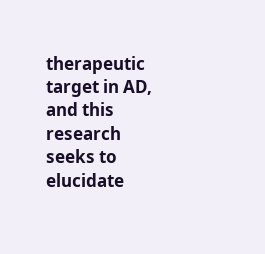therapeutic target in AD, and this research seeks to elucidate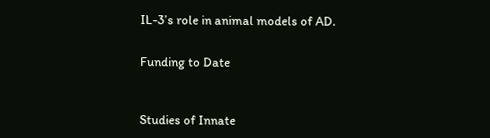IL-3’s role in animal models of AD.


Funding to Date



Studies of Innate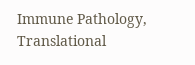Immune Pathology, Translational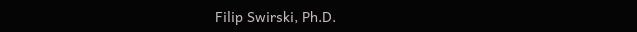Filip Swirski, Ph.D.